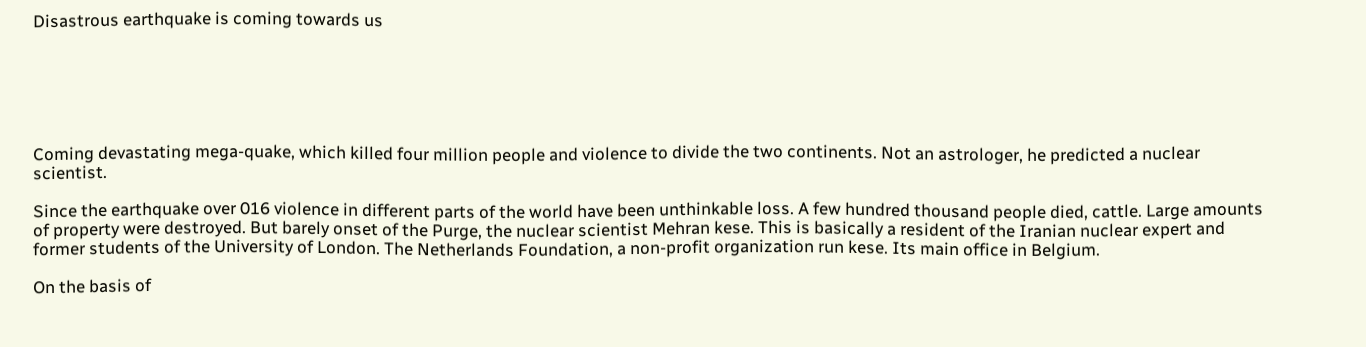Disastrous earthquake is coming towards us






Coming devastating mega-quake, which killed four million people and violence to divide the two continents. Not an astrologer, he predicted a nuclear scientist.

Since the earthquake over 016 violence in different parts of the world have been unthinkable loss. A few hundred thousand people died, cattle. Large amounts of property were destroyed. But barely onset of the Purge, the nuclear scientist Mehran kese. This is basically a resident of the Iranian nuclear expert and former students of the University of London. The Netherlands Foundation, a non-profit organization run kese. Its main office in Belgium.

On the basis of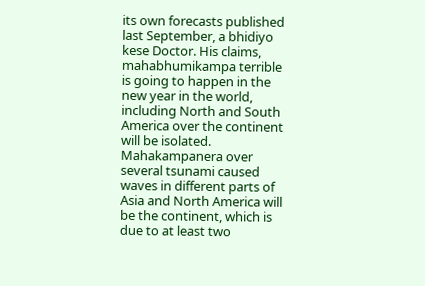its own forecasts published last September, a bhidiyo kese Doctor. His claims, mahabhumikampa terrible is going to happen in the new year in the world, including North and South America over the continent will be isolated. Mahakampanera over several tsunami caused waves in different parts of Asia and North America will be the continent, which is due to at least two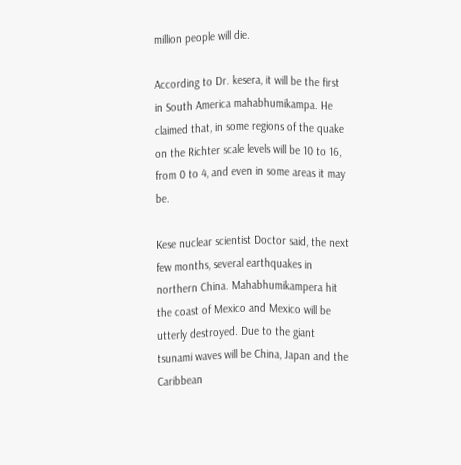million people will die.

According to Dr. kesera, it will be the first in South America mahabhumikampa. He claimed that, in some regions of the quake on the Richter scale levels will be 10 to 16, from 0 to 4, and even in some areas it may be.

Kese nuclear scientist Doctor said, the next few months, several earthquakes in northern China. Mahabhumikampera hit the coast of Mexico and Mexico will be utterly destroyed. Due to the giant tsunami waves will be China, Japan and the Caribbean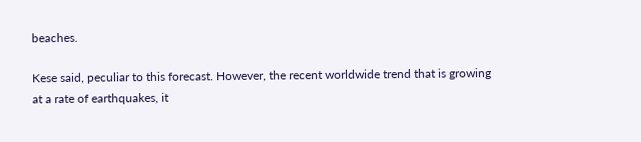beaches.

Kese said, peculiar to this forecast. However, the recent worldwide trend that is growing at a rate of earthquakes, it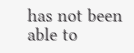has not been able to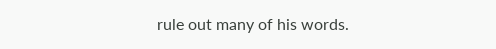rule out many of his words.